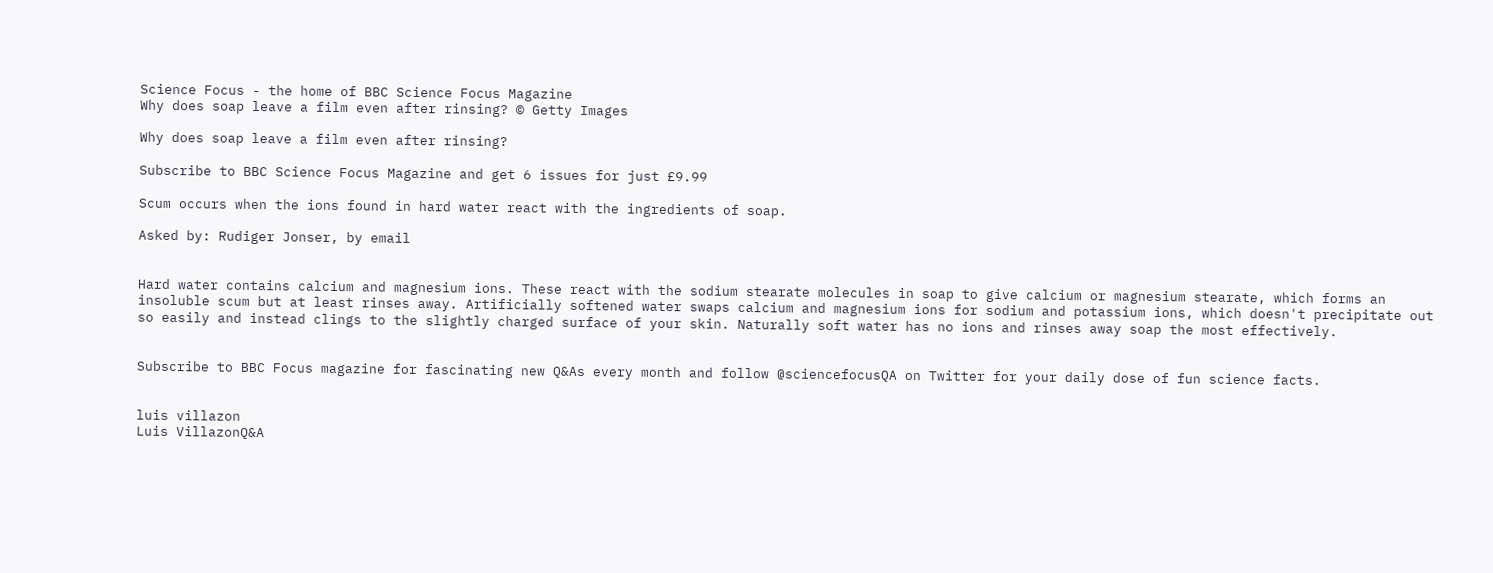Science Focus - the home of BBC Science Focus Magazine
Why does soap leave a film even after rinsing? © Getty Images

Why does soap leave a film even after rinsing?

Subscribe to BBC Science Focus Magazine and get 6 issues for just £9.99

Scum occurs when the ions found in hard water react with the ingredients of soap.

Asked by: Rudiger Jonser, by email


Hard water contains calcium and magnesium ions. These react with the sodium stearate molecules in soap to give calcium or magnesium stearate, which forms an insoluble scum but at least rinses away. Artificially softened water swaps calcium and magnesium ions for sodium and potassium ions, which doesn't precipitate out so easily and instead clings to the slightly charged surface of your skin. Naturally soft water has no ions and rinses away soap the most effectively.


Subscribe to BBC Focus magazine for fascinating new Q&As every month and follow @sciencefocusQA on Twitter for your daily dose of fun science facts.


luis villazon
Luis VillazonQ&A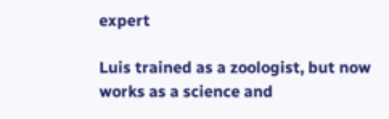expert

Luis trained as a zoologist, but now works as a science and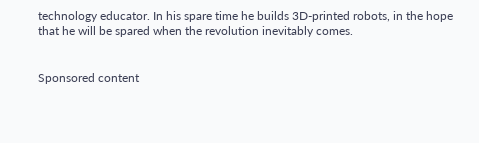technology educator. In his spare time he builds 3D-printed robots, in the hope that he will be spared when the revolution inevitably comes.


Sponsored content